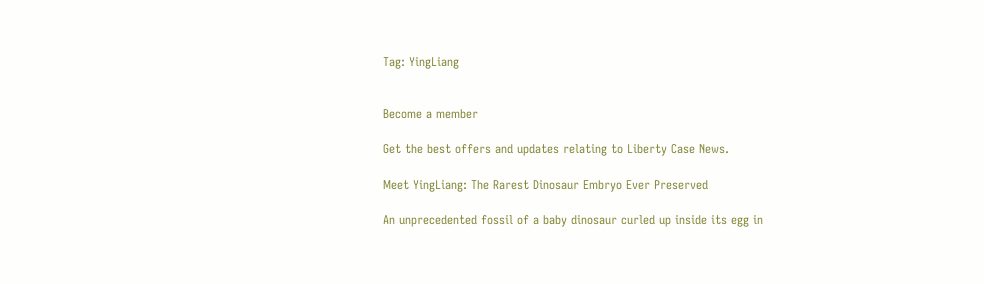Tag: YingLiang


Become a member

Get the best offers and updates relating to Liberty Case News.

Meet YingLiang: The Rarest Dinosaur Embryo Ever Preserved

An unprecedented fossil of a baby dinosaur curled up inside its egg in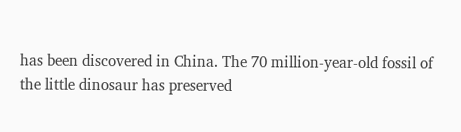has been discovered in China. The 70 million-year-old fossil of the little dinosaur has preserved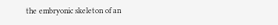the embryonic skeleton of an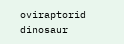oviraptorid dinosaur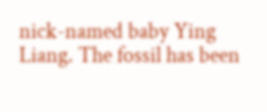nick-named baby Ying Liang. The fossil has been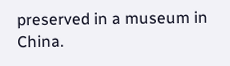preserved in a museum in China.